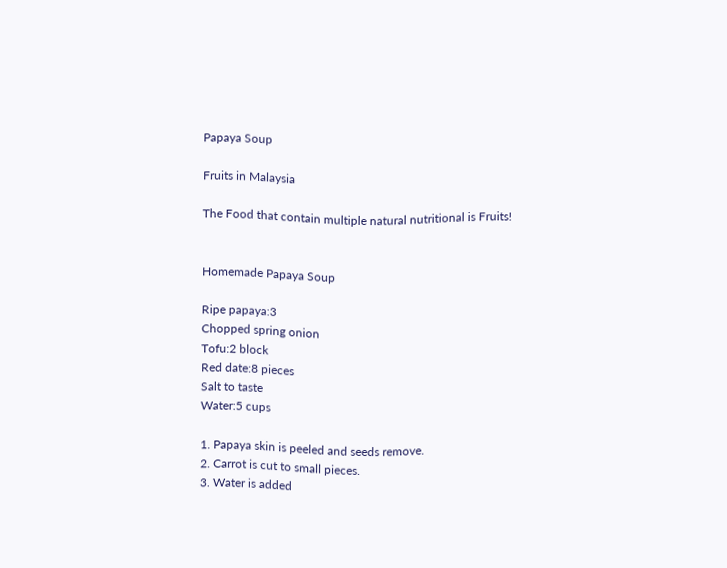Papaya Soup

Fruits in Malaysia

The Food that contain multiple natural nutritional is Fruits!


Homemade Papaya Soup

Ripe papaya:3
Chopped spring onion
Tofu:2 block
Red date:8 pieces
Salt to taste
Water:5 cups

1. Papaya skin is peeled and seeds remove.
2. Carrot is cut to small pieces.
3. Water is added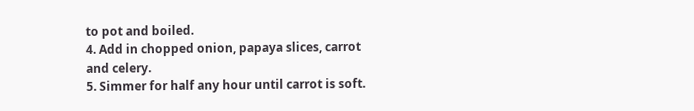to pot and boiled.
4. Add in chopped onion, papaya slices, carrot and celery.
5. Simmer for half any hour until carrot is soft.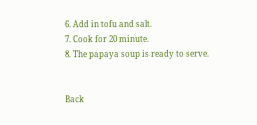6. Add in tofu and salt.
7. Cook for 20 minute.
8. The papaya soup is ready to serve.


Back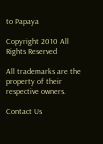to Papaya

Copyright 2010 All Rights Reserved

All trademarks are the property of their respective owners.

Contact Us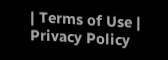| Terms of Use | Privacy Policy